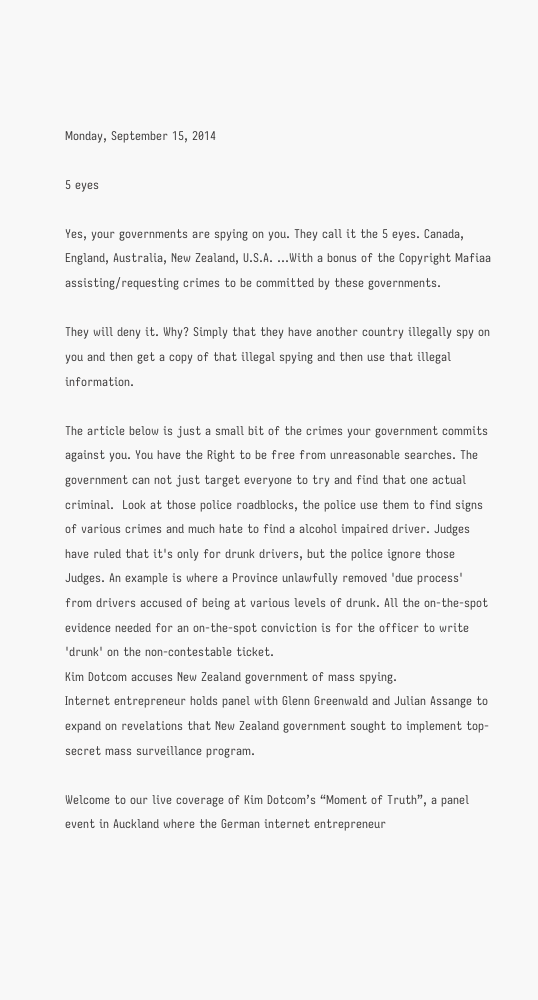Monday, September 15, 2014

5 eyes

Yes, your governments are spying on you. They call it the 5 eyes. Canada, England, Australia, New Zealand, U.S.A. ...With a bonus of the Copyright Mafiaa assisting/requesting crimes to be committed by these governments.

They will deny it. Why? Simply that they have another country illegally spy on you and then get a copy of that illegal spying and then use that illegal information.

The article below is just a small bit of the crimes your government commits against you. You have the Right to be free from unreasonable searches. The government can not just target everyone to try and find that one actual criminal.  Look at those police roadblocks, the police use them to find signs of various crimes and much hate to find a alcohol impaired driver. Judges have ruled that it's only for drunk drivers, but the police ignore those Judges. An example is where a Province unlawfully removed 'due process' from drivers accused of being at various levels of drunk. All the on-the-spot evidence needed for an on-the-spot conviction is for the officer to write 'drunk' on the non-contestable ticket.
Kim Dotcom accuses New Zealand government of mass spying.
Internet entrepreneur holds panel with Glenn Greenwald and Julian Assange to expand on revelations that New Zealand government sought to implement top-secret mass surveillance program.

Welcome to our live coverage of Kim Dotcom’s “Moment of Truth”, a panel event in Auckland where the German internet entrepreneur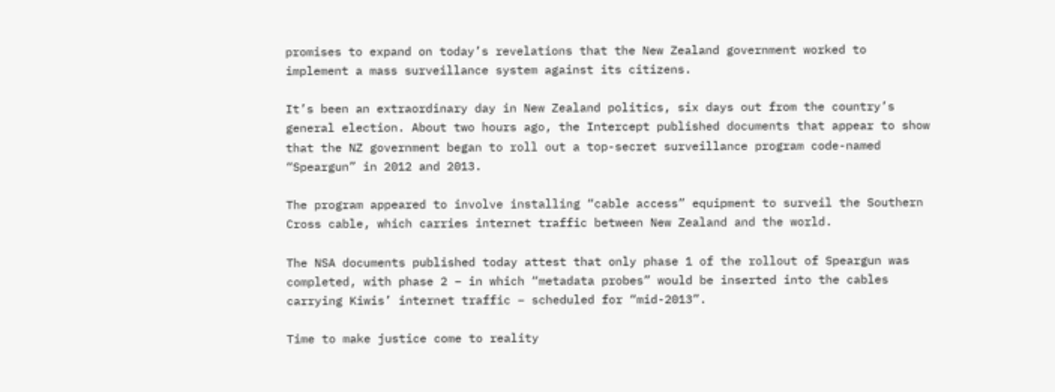promises to expand on today’s revelations that the New Zealand government worked to implement a mass surveillance system against its citizens.

It’s been an extraordinary day in New Zealand politics, six days out from the country’s general election. About two hours ago, the Intercept published documents that appear to show that the NZ government began to roll out a top-secret surveillance program code-named “Speargun” in 2012 and 2013.

The program appeared to involve installing “cable access” equipment to surveil the Southern Cross cable, which carries internet traffic between New Zealand and the world.

The NSA documents published today attest that only phase 1 of the rollout of Speargun was completed, with phase 2 – in which “metadata probes” would be inserted into the cables carrying Kiwis’ internet traffic – scheduled for “mid-2013”.

Time to make justice come to reality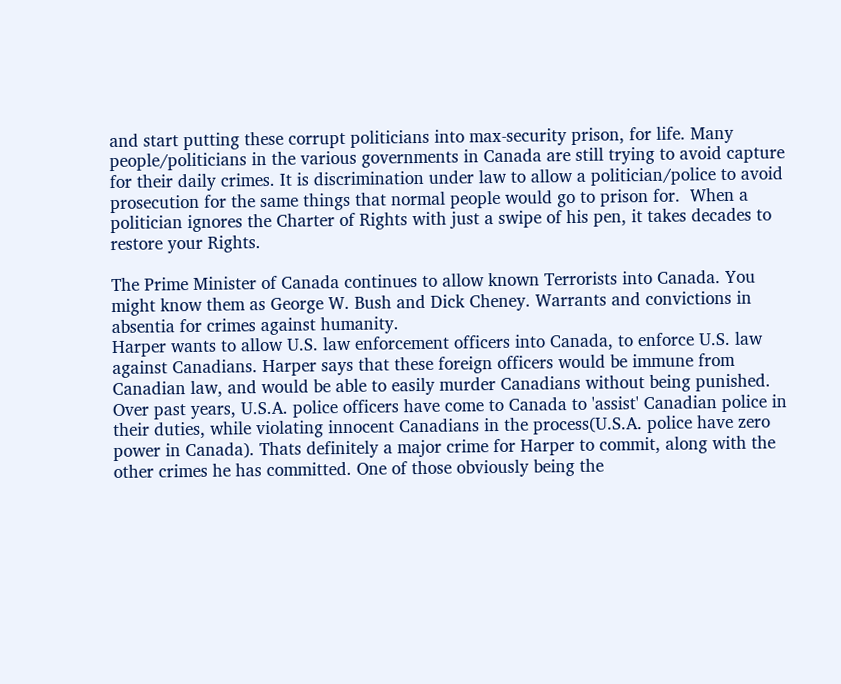and start putting these corrupt politicians into max-security prison, for life. Many people/politicians in the various governments in Canada are still trying to avoid capture for their daily crimes. It is discrimination under law to allow a politician/police to avoid prosecution for the same things that normal people would go to prison for.  When a politician ignores the Charter of Rights with just a swipe of his pen, it takes decades to restore your Rights.

The Prime Minister of Canada continues to allow known Terrorists into Canada. You might know them as George W. Bush and Dick Cheney. Warrants and convictions in absentia for crimes against humanity.
Harper wants to allow U.S. law enforcement officers into Canada, to enforce U.S. law against Canadians. Harper says that these foreign officers would be immune from Canadian law, and would be able to easily murder Canadians without being punished. Over past years, U.S.A. police officers have come to Canada to 'assist' Canadian police in their duties, while violating innocent Canadians in the process(U.S.A. police have zero power in Canada). Thats definitely a major crime for Harper to commit, along with the other crimes he has committed. One of those obviously being the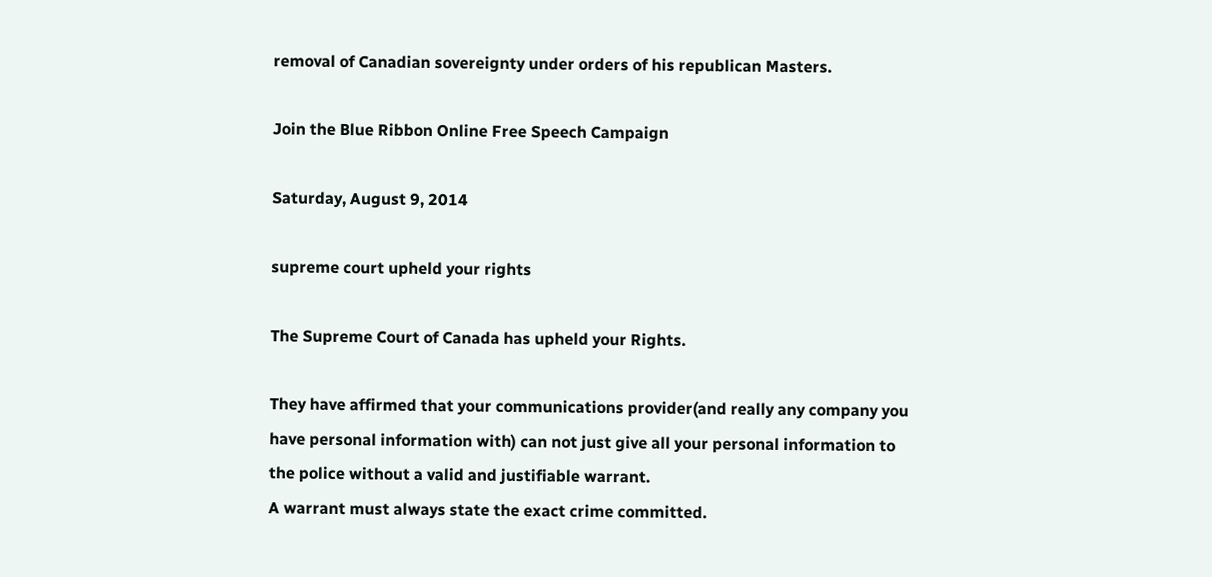removal of Canadian sovereignty under orders of his republican Masters.

Join the Blue Ribbon Online Free Speech Campaign

Saturday, August 9, 2014

supreme court upheld your rights

The Supreme Court of Canada has upheld your Rights.

They have affirmed that your communications provider(and really any company you have personal information with) can not just give all your personal information to the police without a valid and justifiable warrant.
A warrant must always state the exact crime committed.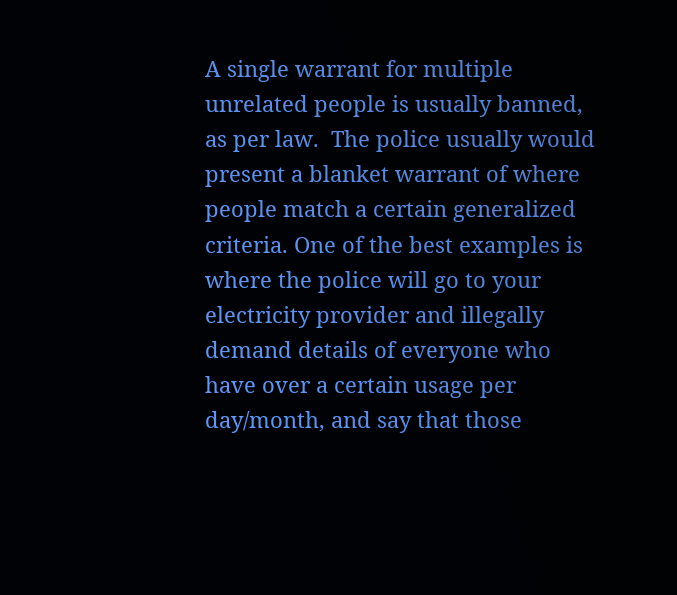A single warrant for multiple unrelated people is usually banned, as per law.  The police usually would present a blanket warrant of where people match a certain generalized criteria. One of the best examples is where the police will go to your electricity provider and illegally demand details of everyone who have over a certain usage per day/month, and say that those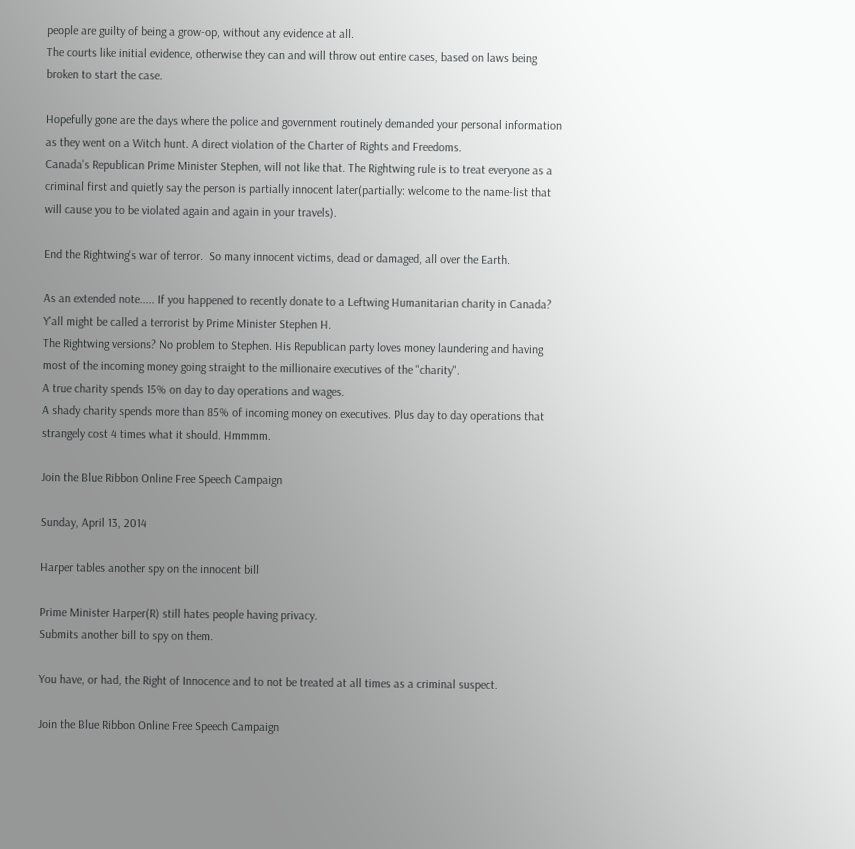people are guilty of being a grow-op, without any evidence at all.
The courts like initial evidence, otherwise they can and will throw out entire cases, based on laws being broken to start the case.

Hopefully gone are the days where the police and government routinely demanded your personal information as they went on a Witch hunt. A direct violation of the Charter of Rights and Freedoms.
Canada's Republican Prime Minister Stephen, will not like that. The Rightwing rule is to treat everyone as a criminal first and quietly say the person is partially innocent later(partially: welcome to the name-list that will cause you to be violated again and again in your travels).

End the Rightwing's war of terror.  So many innocent victims, dead or damaged, all over the Earth.

As an extended note..... If you happened to recently donate to a Leftwing Humanitarian charity in Canada?  Y'all might be called a terrorist by Prime Minister Stephen H.
The Rightwing versions? No problem to Stephen. His Republican party loves money laundering and having most of the incoming money going straight to the millionaire executives of the "charity".
A true charity spends 15% on day to day operations and wages.
A shady charity spends more than 85% of incoming money on executives. Plus day to day operations that strangely cost 4 times what it should. Hmmmm.

Join the Blue Ribbon Online Free Speech Campaign

Sunday, April 13, 2014

Harper tables another spy on the innocent bill

Prime Minister Harper(R) still hates people having privacy.
Submits another bill to spy on them.

You have, or had, the Right of Innocence and to not be treated at all times as a criminal suspect.

Join the Blue Ribbon Online Free Speech Campaign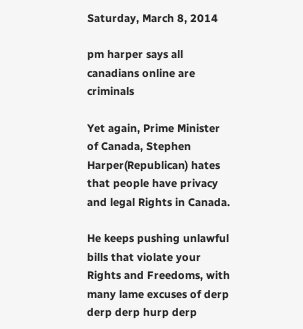Saturday, March 8, 2014

pm harper says all canadians online are criminals

Yet again, Prime Minister of Canada, Stephen Harper(Republican) hates that people have privacy and legal Rights in Canada.

He keeps pushing unlawful bills that violate your Rights and Freedoms, with many lame excuses of derp derp derp hurp derp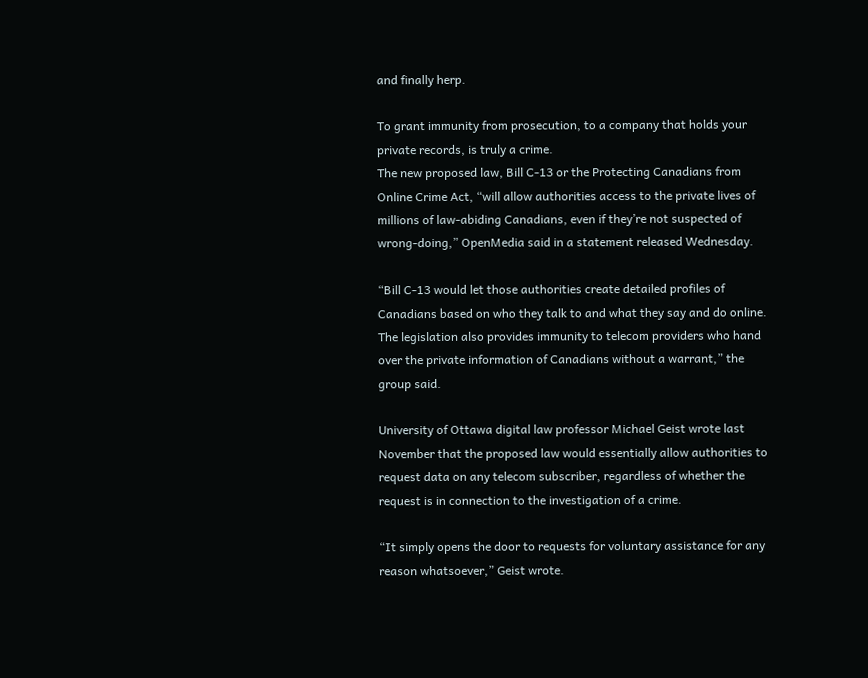and finally herp.

To grant immunity from prosecution, to a company that holds your private records, is truly a crime.
The new proposed law, Bill C-13 or the Protecting Canadians from Online Crime Act, “will allow authorities access to the private lives of millions of law-abiding Canadians, even if they’re not suspected of wrong-doing,” OpenMedia said in a statement released Wednesday.

“Bill C-13 would let those authorities create detailed profiles of Canadians based on who they talk to and what they say and do online. The legislation also provides immunity to telecom providers who hand over the private information of Canadians without a warrant,” the group said.

University of Ottawa digital law professor Michael Geist wrote last November that the proposed law would essentially allow authorities to request data on any telecom subscriber, regardless of whether the request is in connection to the investigation of a crime.

“It simply opens the door to requests for voluntary assistance for any reason whatsoever,” Geist wrote.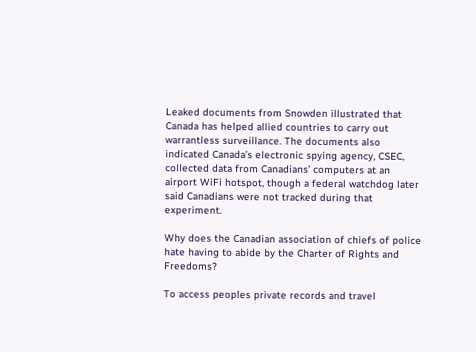Leaked documents from Snowden illustrated that Canada has helped allied countries to carry out warrantless surveillance. The documents also indicated Canada’s electronic spying agency, CSEC, collected data from Canadians’ computers at an airport WiFi hotspot, though a federal watchdog later said Canadians were not tracked during that experiment.

Why does the Canadian association of chiefs of police hate having to abide by the Charter of Rights and Freedoms?

To access peoples private records and travel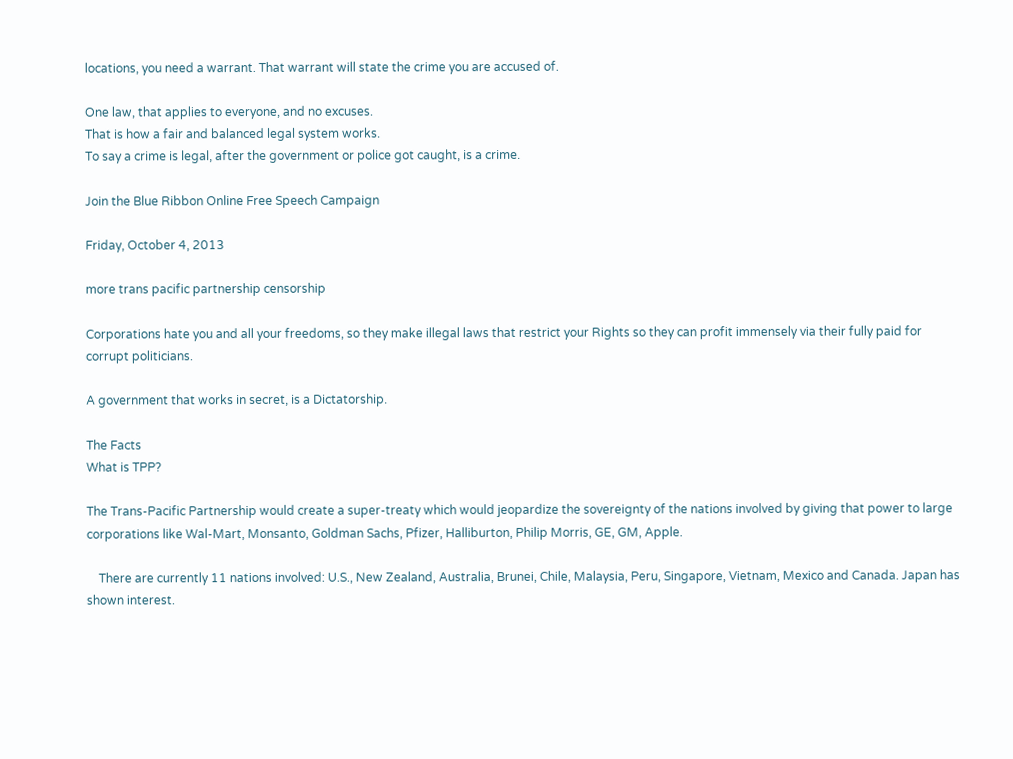locations, you need a warrant. That warrant will state the crime you are accused of.

One law, that applies to everyone, and no excuses.
That is how a fair and balanced legal system works.
To say a crime is legal, after the government or police got caught, is a crime.

Join the Blue Ribbon Online Free Speech Campaign

Friday, October 4, 2013

more trans pacific partnership censorship

Corporations hate you and all your freedoms, so they make illegal laws that restrict your Rights so they can profit immensely via their fully paid for corrupt politicians.

A government that works in secret, is a Dictatorship.

The Facts
What is TPP?

The Trans-Pacific Partnership would create a super-treaty which would jeopardize the sovereignty of the nations involved by giving that power to large corporations like Wal-Mart, Monsanto, Goldman Sachs, Pfizer, Halliburton, Philip Morris, GE, GM, Apple.

    There are currently 11 nations involved: U.S., New Zealand, Australia, Brunei, Chile, Malaysia, Peru, Singapore, Vietnam, Mexico and Canada. Japan has shown interest.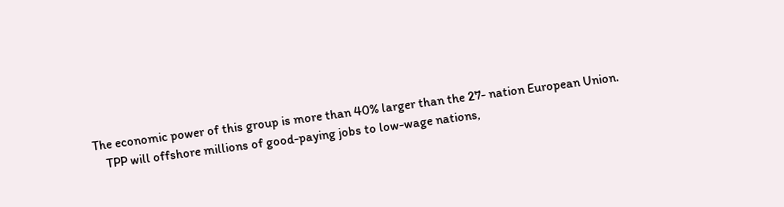The economic power of this group is more than 40% larger than the 27- nation European Union.
    TPP will offshore millions of good-paying jobs to low-wage nations,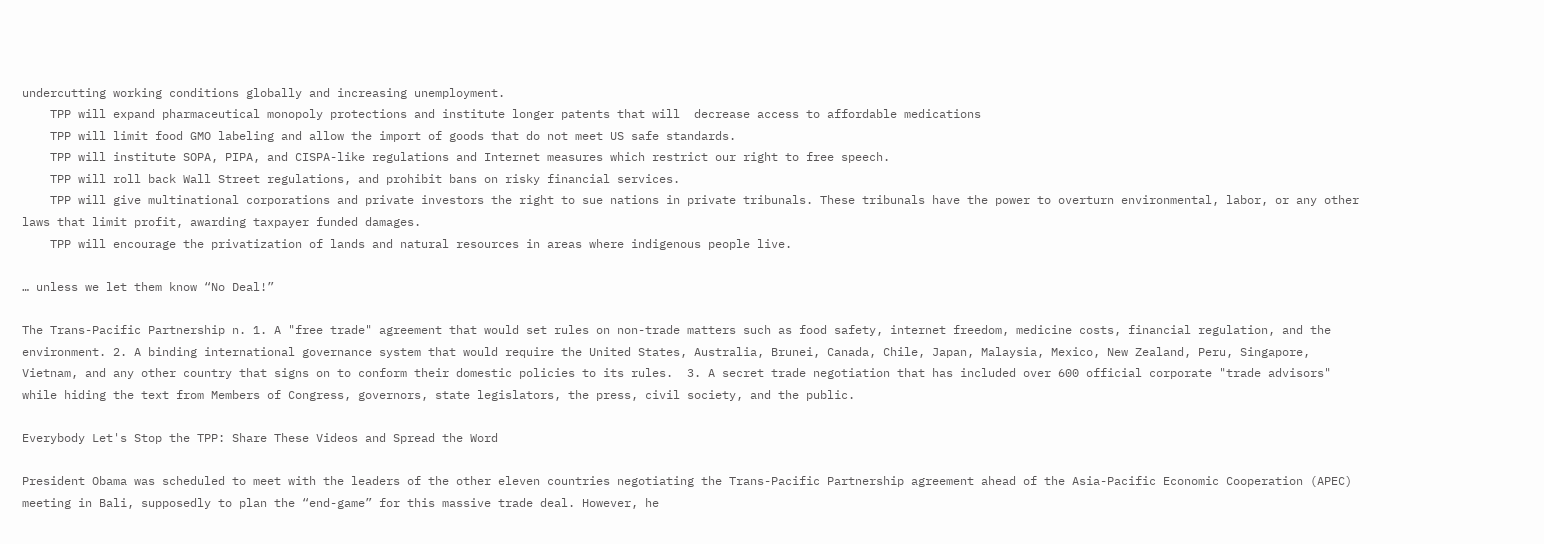undercutting working conditions globally and increasing unemployment.
    TPP will expand pharmaceutical monopoly protections and institute longer patents that will  decrease access to affordable medications
    TPP will limit food GMO labeling and allow the import of goods that do not meet US safe standards.
    TPP will institute SOPA, PIPA, and CISPA-like regulations and Internet measures which restrict our right to free speech.
    TPP will roll back Wall Street regulations, and prohibit bans on risky financial services.
    TPP will give multinational corporations and private investors the right to sue nations in private tribunals. These tribunals have the power to overturn environmental, labor, or any other laws that limit profit, awarding taxpayer funded damages.
    TPP will encourage the privatization of lands and natural resources in areas where indigenous people live.

… unless we let them know “No Deal!”

The Trans-Pacific Partnership n. 1. A "free trade" agreement that would set rules on non-trade matters such as food safety, internet freedom, medicine costs, financial regulation, and the environment. 2. A binding international governance system that would require the United States, Australia, Brunei, Canada, Chile, Japan, Malaysia, Mexico, New Zealand, Peru, Singapore, Vietnam, and any other country that signs on to conform their domestic policies to its rules.  3. A secret trade negotiation that has included over 600 official corporate "trade advisors" while hiding the text from Members of Congress, governors, state legislators, the press, civil society, and the public.

Everybody Let's Stop the TPP: Share These Videos and Spread the Word

President Obama was scheduled to meet with the leaders of the other eleven countries negotiating the Trans-Pacific Partnership agreement ahead of the Asia-Pacific Economic Cooperation (APEC) meeting in Bali, supposedly to plan the “end-game” for this massive trade deal. However, he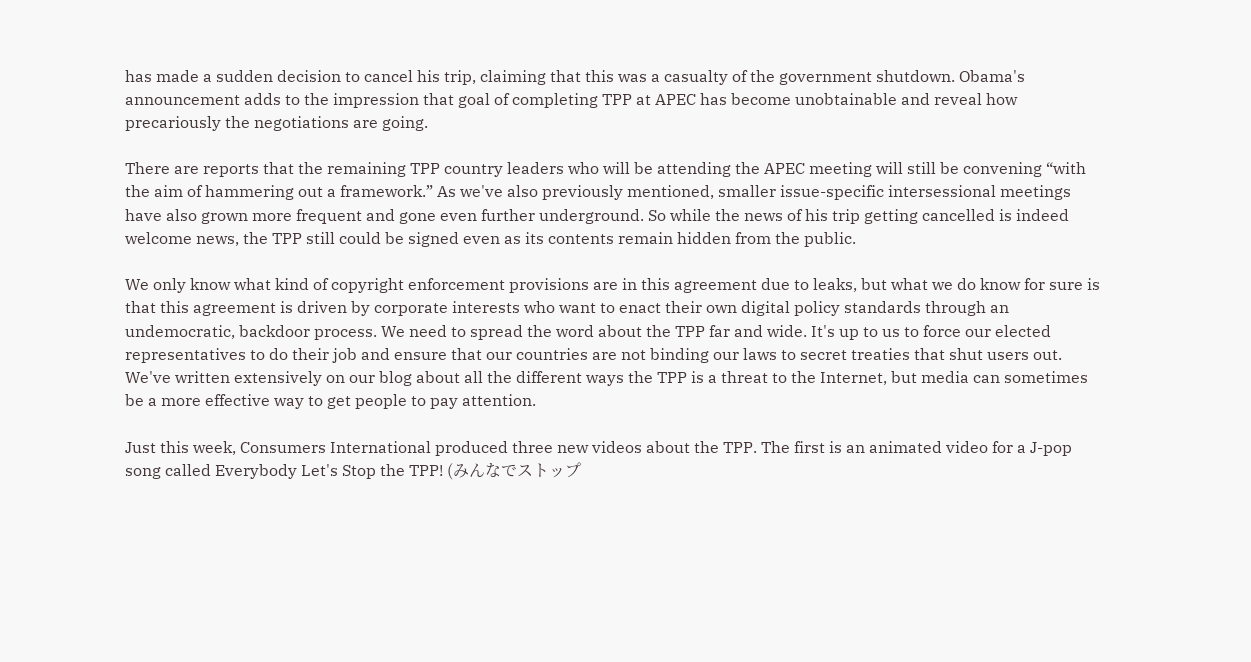has made a sudden decision to cancel his trip, claiming that this was a casualty of the government shutdown. Obama's announcement adds to the impression that goal of completing TPP at APEC has become unobtainable and reveal how precariously the negotiations are going.

There are reports that the remaining TPP country leaders who will be attending the APEC meeting will still be convening “with the aim of hammering out a framework.” As we've also previously mentioned, smaller issue-specific intersessional meetings have also grown more frequent and gone even further underground. So while the news of his trip getting cancelled is indeed welcome news, the TPP still could be signed even as its contents remain hidden from the public.

We only know what kind of copyright enforcement provisions are in this agreement due to leaks, but what we do know for sure is that this agreement is driven by corporate interests who want to enact their own digital policy standards through an undemocratic, backdoor process. We need to spread the word about the TPP far and wide. It's up to us to force our elected representatives to do their job and ensure that our countries are not binding our laws to secret treaties that shut users out. We've written extensively on our blog about all the different ways the TPP is a threat to the Internet, but media can sometimes be a more effective way to get people to pay attention.

Just this week, Consumers International produced three new videos about the TPP. The first is an animated video for a J-pop song called Everybody Let's Stop the TPP! (みんなでストップ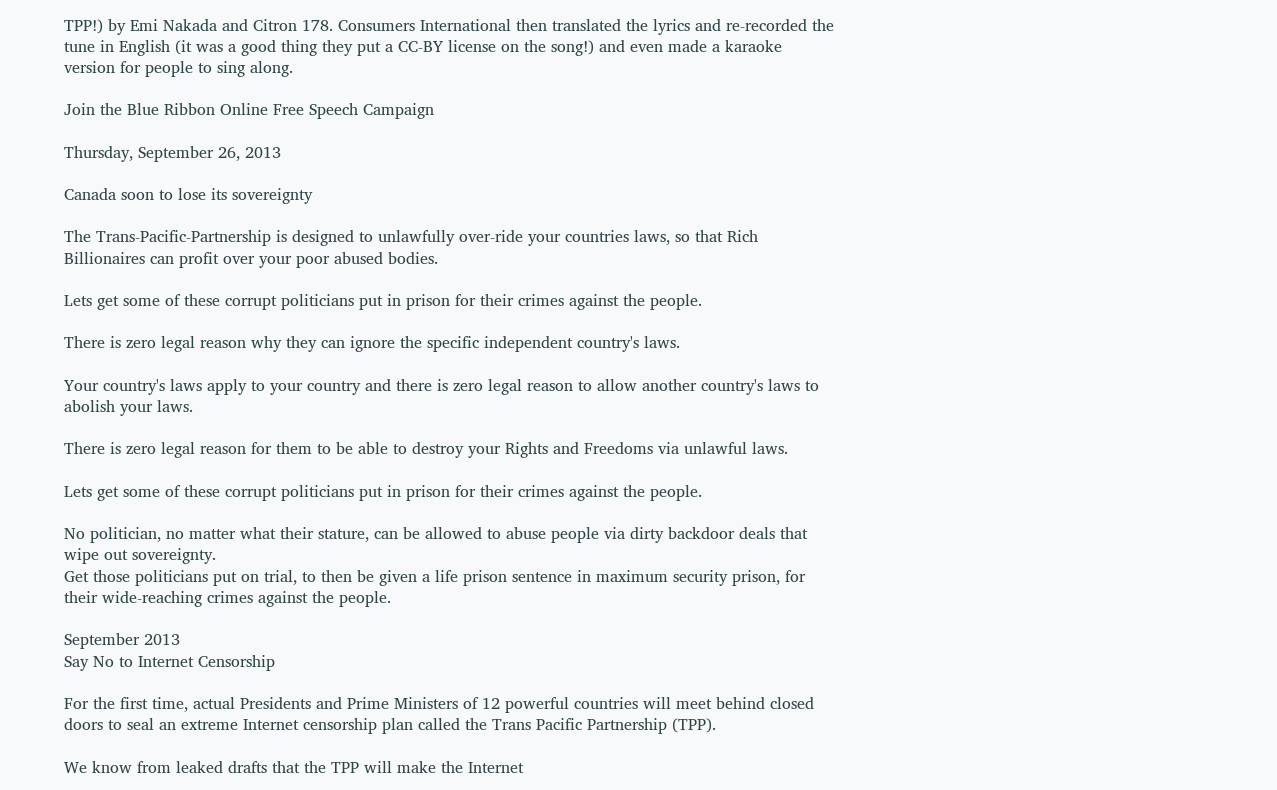TPP!) by Emi Nakada and Citron 178. Consumers International then translated the lyrics and re-recorded the tune in English (it was a good thing they put a CC-BY license on the song!) and even made a karaoke version for people to sing along.

Join the Blue Ribbon Online Free Speech Campaign

Thursday, September 26, 2013

Canada soon to lose its sovereignty

The Trans-Pacific-Partnership is designed to unlawfully over-ride your countries laws, so that Rich Billionaires can profit over your poor abused bodies.

Lets get some of these corrupt politicians put in prison for their crimes against the people.

There is zero legal reason why they can ignore the specific independent country's laws.

Your country's laws apply to your country and there is zero legal reason to allow another country's laws to abolish your laws.

There is zero legal reason for them to be able to destroy your Rights and Freedoms via unlawful laws.

Lets get some of these corrupt politicians put in prison for their crimes against the people.

No politician, no matter what their stature, can be allowed to abuse people via dirty backdoor deals that wipe out sovereignty.
Get those politicians put on trial, to then be given a life prison sentence in maximum security prison, for their wide-reaching crimes against the people.

September 2013
Say No to Internet Censorship

For the first time, actual Presidents and Prime Ministers of 12 powerful countries will meet behind closed doors to seal an extreme Internet censorship plan called the Trans Pacific Partnership (TPP).

We know from leaked drafts that the TPP will make the Internet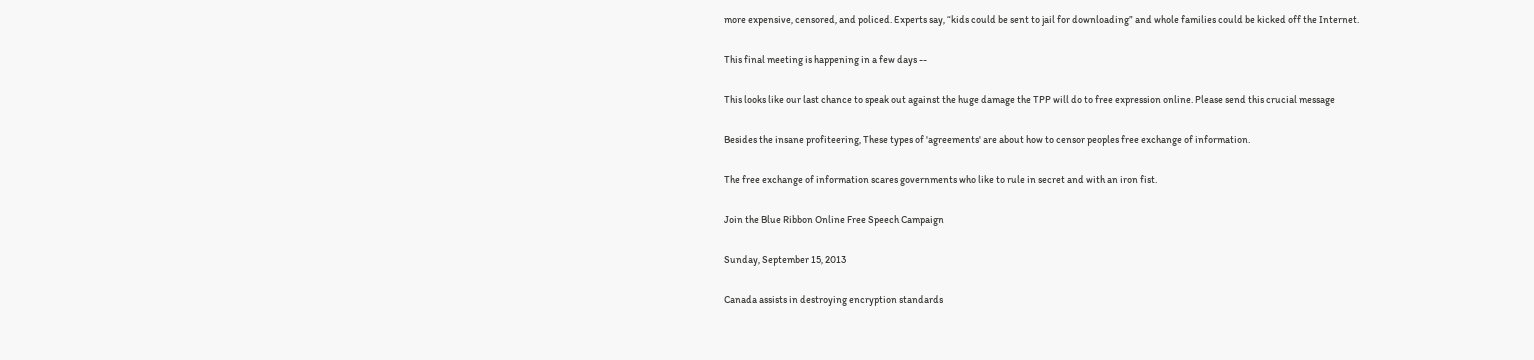more expensive, censored, and policed. Experts say, “kids could be sent to jail for downloading” and whole families could be kicked off the Internet.

This final meeting is happening in a few days --

This looks like our last chance to speak out against the huge damage the TPP will do to free expression online. Please send this crucial message

Besides the insane profiteering, These types of 'agreements' are about how to censor peoples free exchange of information.

The free exchange of information scares governments who like to rule in secret and with an iron fist.

Join the Blue Ribbon Online Free Speech Campaign

Sunday, September 15, 2013

Canada assists in destroying encryption standards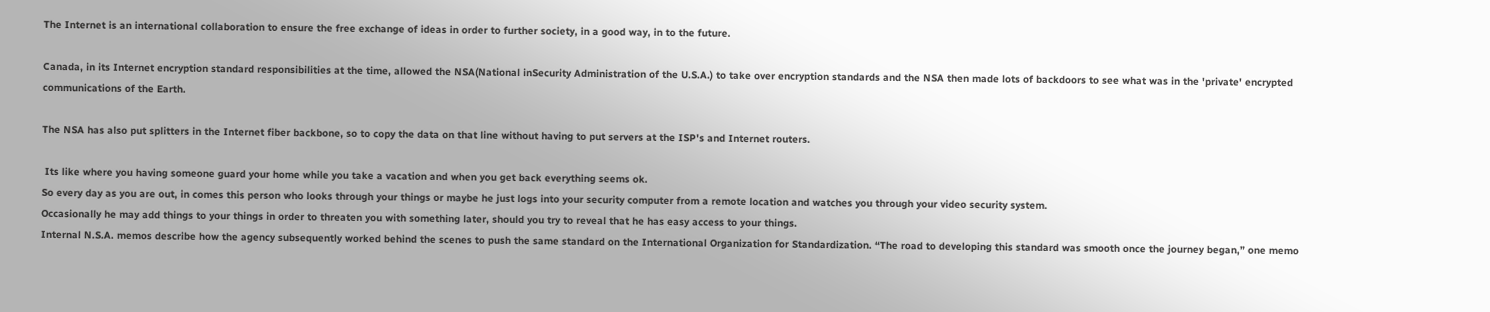The Internet is an international collaboration to ensure the free exchange of ideas in order to further society, in a good way, in to the future.

Canada, in its Internet encryption standard responsibilities at the time, allowed the NSA(National inSecurity Administration of the U.S.A.) to take over encryption standards and the NSA then made lots of backdoors to see what was in the 'private' encrypted communications of the Earth.

The NSA has also put splitters in the Internet fiber backbone, so to copy the data on that line without having to put servers at the ISP's and Internet routers.

 Its like where you having someone guard your home while you take a vacation and when you get back everything seems ok.
So every day as you are out, in comes this person who looks through your things or maybe he just logs into your security computer from a remote location and watches you through your video security system.
Occasionally he may add things to your things in order to threaten you with something later, should you try to reveal that he has easy access to your things.
Internal N.S.A. memos describe how the agency subsequently worked behind the scenes to push the same standard on the International Organization for Standardization. “The road to developing this standard was smooth once the journey began,” one memo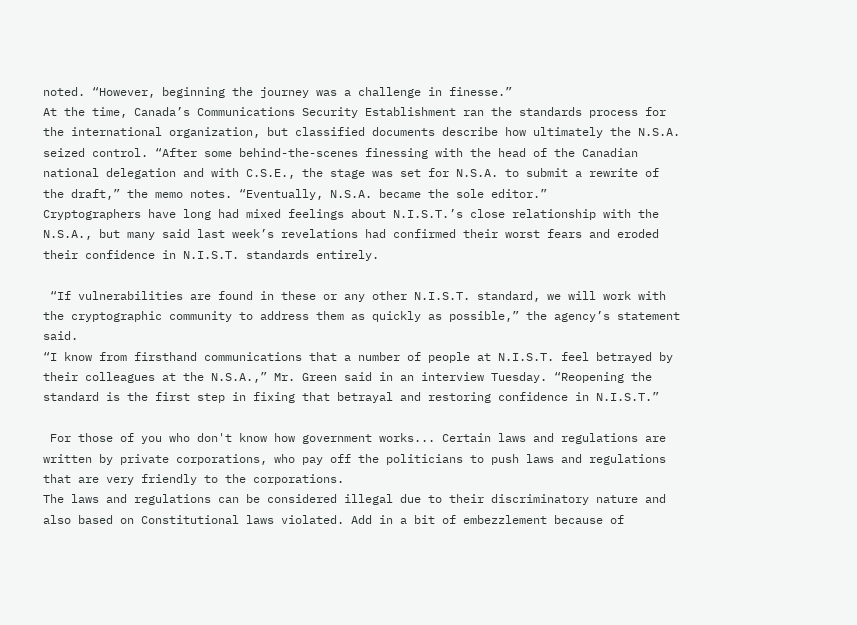noted. “However, beginning the journey was a challenge in finesse.”
At the time, Canada’s Communications Security Establishment ran the standards process for the international organization, but classified documents describe how ultimately the N.S.A. seized control. “After some behind-the-scenes finessing with the head of the Canadian national delegation and with C.S.E., the stage was set for N.S.A. to submit a rewrite of the draft,” the memo notes. “Eventually, N.S.A. became the sole editor.”
Cryptographers have long had mixed feelings about N.I.S.T.’s close relationship with the N.S.A., but many said last week’s revelations had confirmed their worst fears and eroded their confidence in N.I.S.T. standards entirely.

 “If vulnerabilities are found in these or any other N.I.S.T. standard, we will work with the cryptographic community to address them as quickly as possible,” the agency’s statement said.
“I know from firsthand communications that a number of people at N.I.S.T. feel betrayed by their colleagues at the N.S.A.,” Mr. Green said in an interview Tuesday. “Reopening the standard is the first step in fixing that betrayal and restoring confidence in N.I.S.T.”

 For those of you who don't know how government works... Certain laws and regulations are written by private corporations, who pay off the politicians to push laws and regulations that are very friendly to the corporations.
The laws and regulations can be considered illegal due to their discriminatory nature and also based on Constitutional laws violated. Add in a bit of embezzlement because of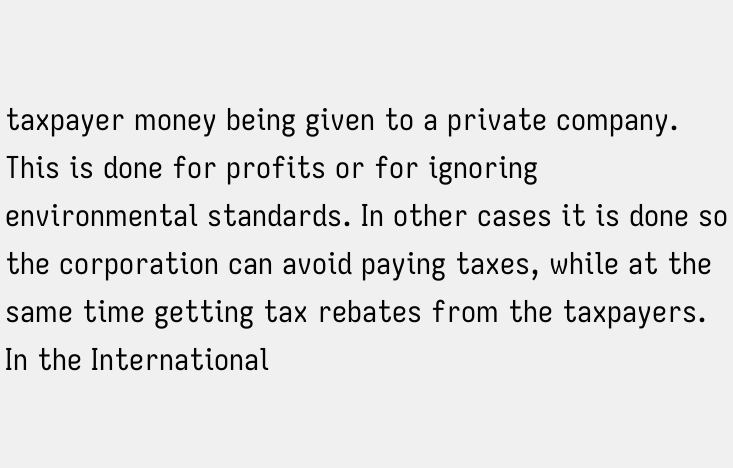taxpayer money being given to a private company.
This is done for profits or for ignoring environmental standards. In other cases it is done so the corporation can avoid paying taxes, while at the same time getting tax rebates from the taxpayers.
In the International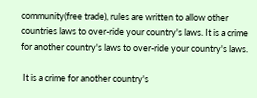community(free trade), rules are written to allow other countries laws to over-ride your country's laws. It is a crime for another country's laws to over-ride your country's laws.

 It is a crime for another country's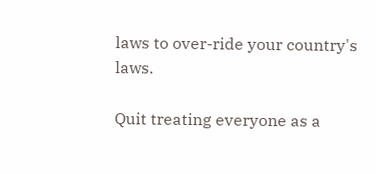laws to over-ride your country's laws.

Quit treating everyone as a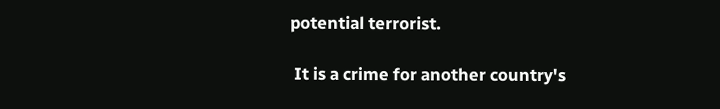potential terrorist.

 It is a crime for another country's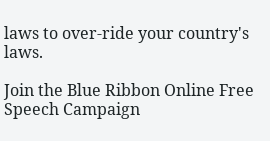laws to over-ride your country's laws.

Join the Blue Ribbon Online Free Speech Campaign